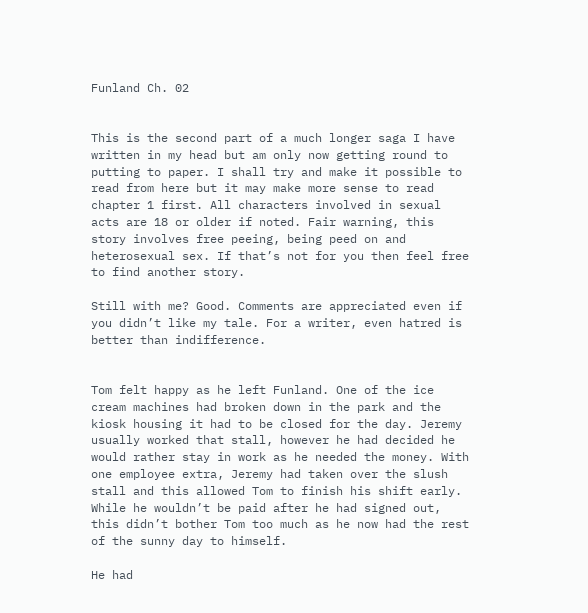Funland Ch. 02


This is the second part of a much longer saga I have written in my head but am only now getting round to putting to paper. I shall try and make it possible to read from here but it may make more sense to read chapter 1 first. All characters involved in sexual acts are 18 or older if noted. Fair warning, this story involves free peeing, being peed on and heterosexual sex. If that’s not for you then feel free to find another story.

Still with me? Good. Comments are appreciated even if you didn’t like my tale. For a writer, even hatred is better than indifference.


Tom felt happy as he left Funland. One of the ice cream machines had broken down in the park and the kiosk housing it had to be closed for the day. Jeremy usually worked that stall, however he had decided he would rather stay in work as he needed the money. With one employee extra, Jeremy had taken over the slush stall and this allowed Tom to finish his shift early. While he wouldn’t be paid after he had signed out, this didn’t bother Tom too much as he now had the rest of the sunny day to himself.

He had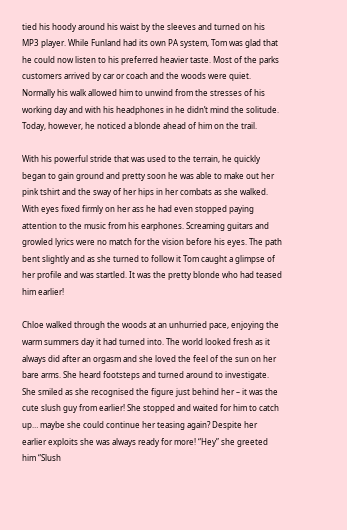tied his hoody around his waist by the sleeves and turned on his MP3 player. While Funland had its own PA system, Tom was glad that he could now listen to his preferred heavier taste. Most of the parks customers arrived by car or coach and the woods were quiet. Normally his walk allowed him to unwind from the stresses of his working day and with his headphones in he didn’t mind the solitude. Today, however, he noticed a blonde ahead of him on the trail.

With his powerful stride that was used to the terrain, he quickly began to gain ground and pretty soon he was able to make out her pink tshirt and the sway of her hips in her combats as she walked. With eyes fixed firmly on her ass he had even stopped paying attention to the music from his earphones. Screaming guitars and growled lyrics were no match for the vision before his eyes. The path bent slightly and as she turned to follow it Tom caught a glimpse of her profile and was startled. It was the pretty blonde who had teased him earlier!

Chloe walked through the woods at an unhurried pace, enjoying the warm summers day it had turned into. The world looked fresh as it always did after an orgasm and she loved the feel of the sun on her bare arms. She heard footsteps and turned around to investigate. She smiled as she recognised the figure just behind her – it was the cute slush guy from earlier! She stopped and waited for him to catch up… maybe she could continue her teasing again? Despite her earlier exploits she was always ready for more! “Hey” she greeted him “Slush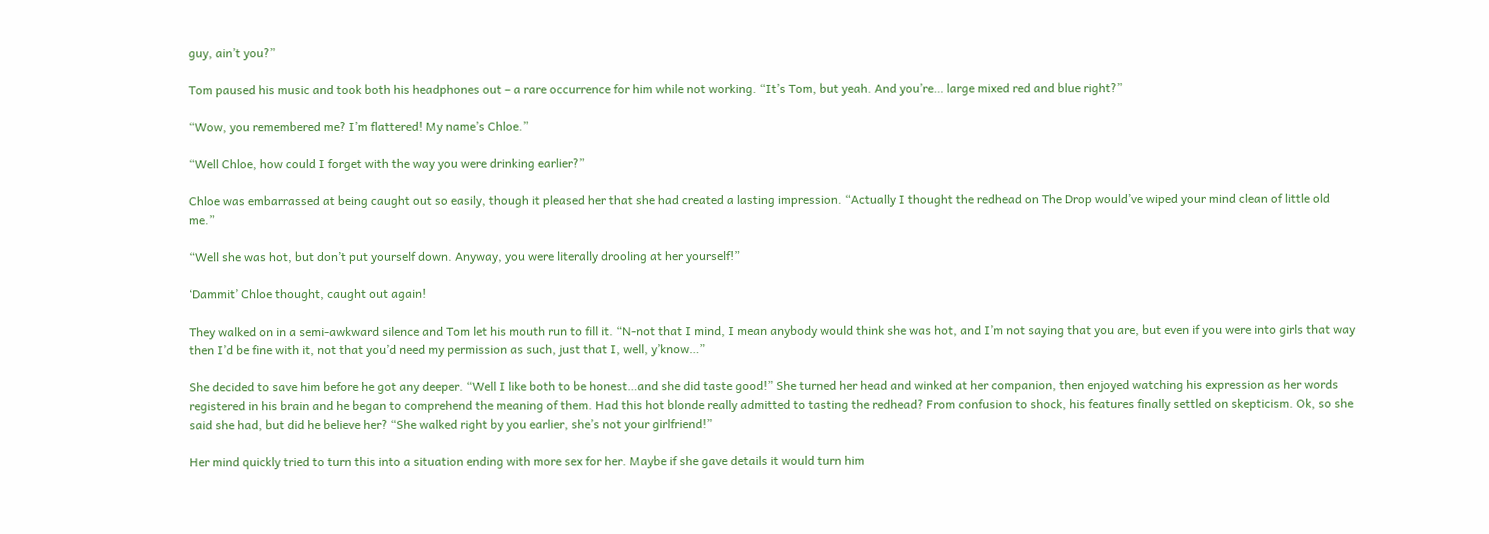guy, ain’t you?”

Tom paused his music and took both his headphones out – a rare occurrence for him while not working. “It’s Tom, but yeah. And you’re… large mixed red and blue right?”

“Wow, you remembered me? I’m flattered! My name’s Chloe.”

“Well Chloe, how could I forget with the way you were drinking earlier?”

Chloe was embarrassed at being caught out so easily, though it pleased her that she had created a lasting impression. “Actually I thought the redhead on The Drop would’ve wiped your mind clean of little old me.”

“Well she was hot, but don’t put yourself down. Anyway, you were literally drooling at her yourself!”

‘Dammit’ Chloe thought, caught out again!

They walked on in a semi-awkward silence and Tom let his mouth run to fill it. “N-not that I mind, I mean anybody would think she was hot, and I’m not saying that you are, but even if you were into girls that way then I’d be fine with it, not that you’d need my permission as such, just that I, well, y’know…”

She decided to save him before he got any deeper. “Well I like both to be honest…and she did taste good!” She turned her head and winked at her companion, then enjoyed watching his expression as her words registered in his brain and he began to comprehend the meaning of them. Had this hot blonde really admitted to tasting the redhead? From confusion to shock, his features finally settled on skepticism. Ok, so she said she had, but did he believe her? “She walked right by you earlier, she’s not your girlfriend!”

Her mind quickly tried to turn this into a situation ending with more sex for her. Maybe if she gave details it would turn him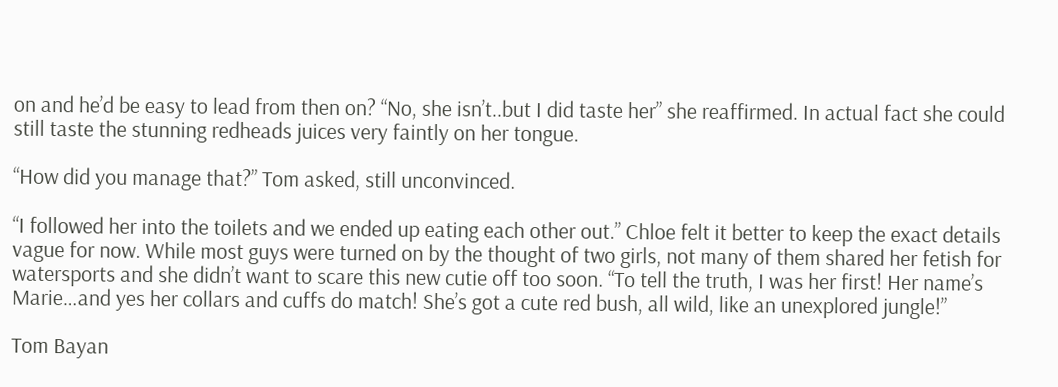on and he’d be easy to lead from then on? “No, she isn’t..but I did taste her” she reaffirmed. In actual fact she could still taste the stunning redheads juices very faintly on her tongue.

“How did you manage that?” Tom asked, still unconvinced.

“I followed her into the toilets and we ended up eating each other out.” Chloe felt it better to keep the exact details vague for now. While most guys were turned on by the thought of two girls, not many of them shared her fetish for watersports and she didn’t want to scare this new cutie off too soon. “To tell the truth, I was her first! Her name’s Marie…and yes her collars and cuffs do match! She’s got a cute red bush, all wild, like an unexplored jungle!”

Tom Bayan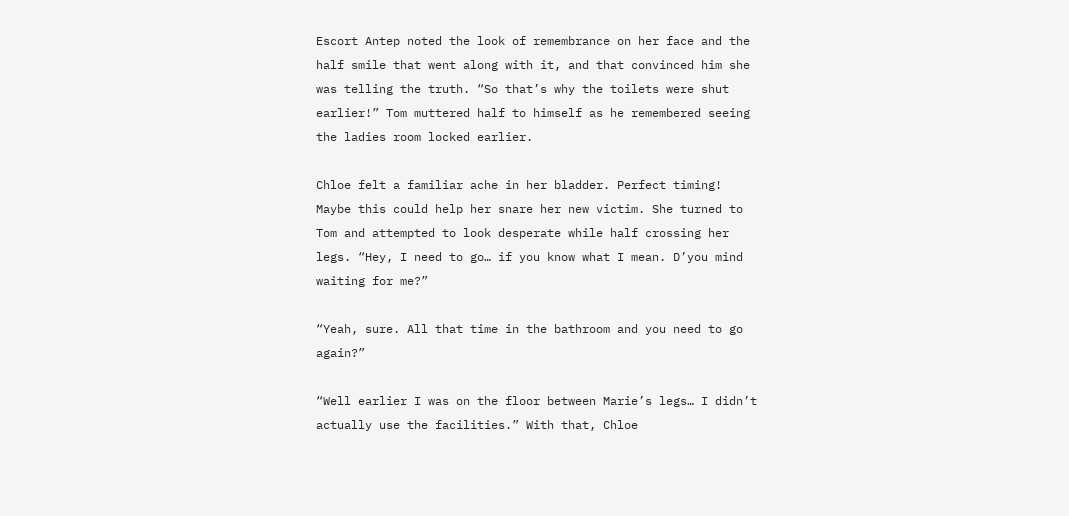Escort Antep noted the look of remembrance on her face and the half smile that went along with it, and that convinced him she was telling the truth. “So that’s why the toilets were shut earlier!” Tom muttered half to himself as he remembered seeing the ladies room locked earlier.

Chloe felt a familiar ache in her bladder. Perfect timing! Maybe this could help her snare her new victim. She turned to Tom and attempted to look desperate while half crossing her legs. “Hey, I need to go… if you know what I mean. D’you mind waiting for me?”

“Yeah, sure. All that time in the bathroom and you need to go again?”

“Well earlier I was on the floor between Marie’s legs… I didn’t actually use the facilities.” With that, Chloe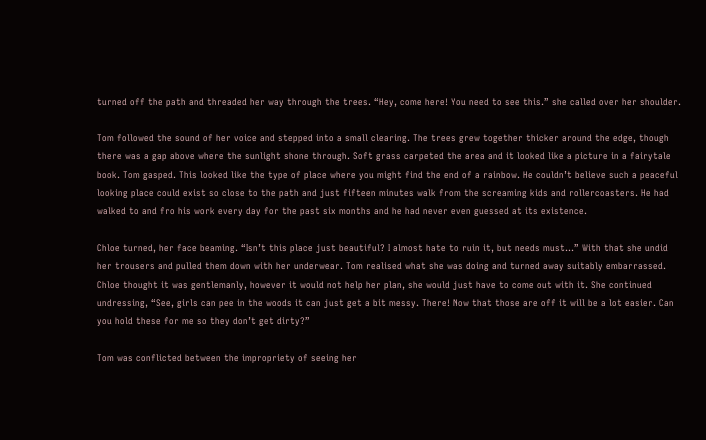turned off the path and threaded her way through the trees. “Hey, come here! You need to see this.” she called over her shoulder.

Tom followed the sound of her voice and stepped into a small clearing. The trees grew together thicker around the edge, though there was a gap above where the sunlight shone through. Soft grass carpeted the area and it looked like a picture in a fairytale book. Tom gasped. This looked like the type of place where you might find the end of a rainbow. He couldn’t believe such a peaceful looking place could exist so close to the path and just fifteen minutes walk from the screaming kids and rollercoasters. He had walked to and fro his work every day for the past six months and he had never even guessed at its existence.

Chloe turned, her face beaming. “Isn’t this place just beautiful? I almost hate to ruin it, but needs must…” With that she undid her trousers and pulled them down with her underwear. Tom realised what she was doing and turned away suitably embarrassed. Chloe thought it was gentlemanly, however it would not help her plan, she would just have to come out with it. She continued undressing, “See, girls can pee in the woods it can just get a bit messy. There! Now that those are off it will be a lot easier. Can you hold these for me so they don’t get dirty?”

Tom was conflicted between the impropriety of seeing her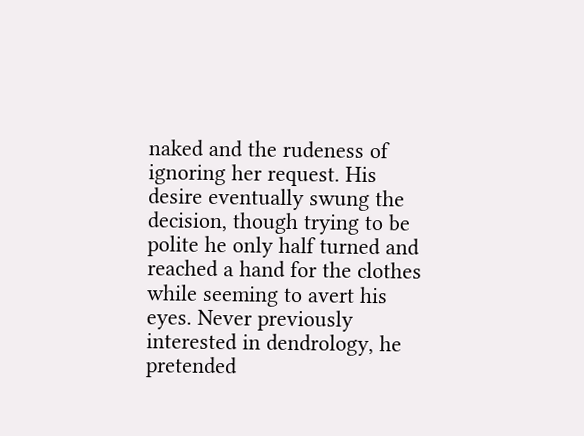naked and the rudeness of ignoring her request. His desire eventually swung the decision, though trying to be polite he only half turned and reached a hand for the clothes while seeming to avert his eyes. Never previously interested in dendrology, he pretended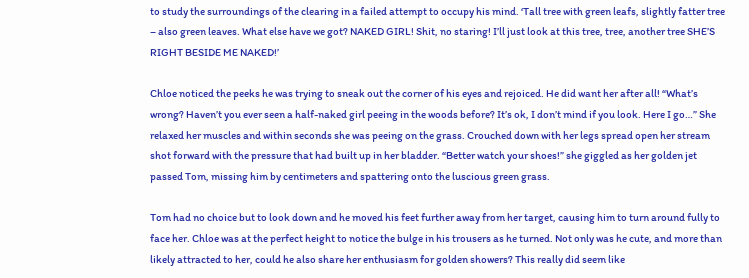to study the surroundings of the clearing in a failed attempt to occupy his mind. ‘Tall tree with green leafs, slightly fatter tree – also green leaves. What else have we got? NAKED GIRL! Shit, no staring! I’ll just look at this tree, tree, another tree SHE’S RIGHT BESIDE ME NAKED!’

Chloe noticed the peeks he was trying to sneak out the corner of his eyes and rejoiced. He did want her after all! “What’s wrong? Haven’t you ever seen a half-naked girl peeing in the woods before? It’s ok, I don’t mind if you look. Here I go…” She relaxed her muscles and within seconds she was peeing on the grass. Crouched down with her legs spread open her stream shot forward with the pressure that had built up in her bladder. “Better watch your shoes!” she giggled as her golden jet passed Tom, missing him by centimeters and spattering onto the luscious green grass.

Tom had no choice but to look down and he moved his feet further away from her target, causing him to turn around fully to face her. Chloe was at the perfect height to notice the bulge in his trousers as he turned. Not only was he cute, and more than likely attracted to her, could he also share her enthusiasm for golden showers? This really did seem like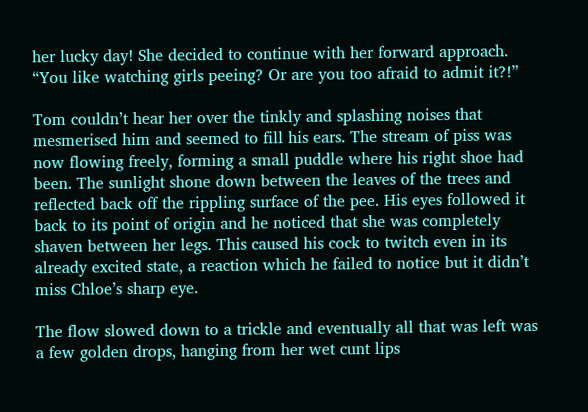her lucky day! She decided to continue with her forward approach. “You like watching girls peeing? Or are you too afraid to admit it?!”

Tom couldn’t hear her over the tinkly and splashing noises that mesmerised him and seemed to fill his ears. The stream of piss was now flowing freely, forming a small puddle where his right shoe had been. The sunlight shone down between the leaves of the trees and reflected back off the rippling surface of the pee. His eyes followed it back to its point of origin and he noticed that she was completely shaven between her legs. This caused his cock to twitch even in its already excited state, a reaction which he failed to notice but it didn’t miss Chloe’s sharp eye.

The flow slowed down to a trickle and eventually all that was left was a few golden drops, hanging from her wet cunt lips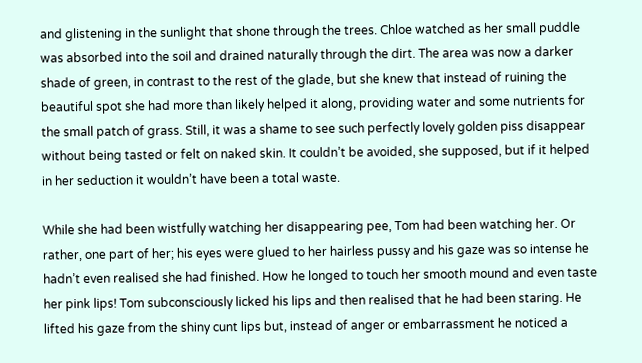and glistening in the sunlight that shone through the trees. Chloe watched as her small puddle was absorbed into the soil and drained naturally through the dirt. The area was now a darker shade of green, in contrast to the rest of the glade, but she knew that instead of ruining the beautiful spot she had more than likely helped it along, providing water and some nutrients for the small patch of grass. Still, it was a shame to see such perfectly lovely golden piss disappear without being tasted or felt on naked skin. It couldn’t be avoided, she supposed, but if it helped in her seduction it wouldn’t have been a total waste.

While she had been wistfully watching her disappearing pee, Tom had been watching her. Or rather, one part of her; his eyes were glued to her hairless pussy and his gaze was so intense he hadn’t even realised she had finished. How he longed to touch her smooth mound and even taste her pink lips! Tom subconsciously licked his lips and then realised that he had been staring. He lifted his gaze from the shiny cunt lips but, instead of anger or embarrassment he noticed a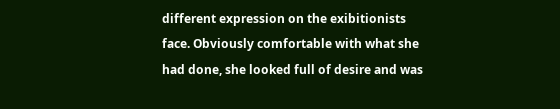different expression on the exibitionists face. Obviously comfortable with what she had done, she looked full of desire and was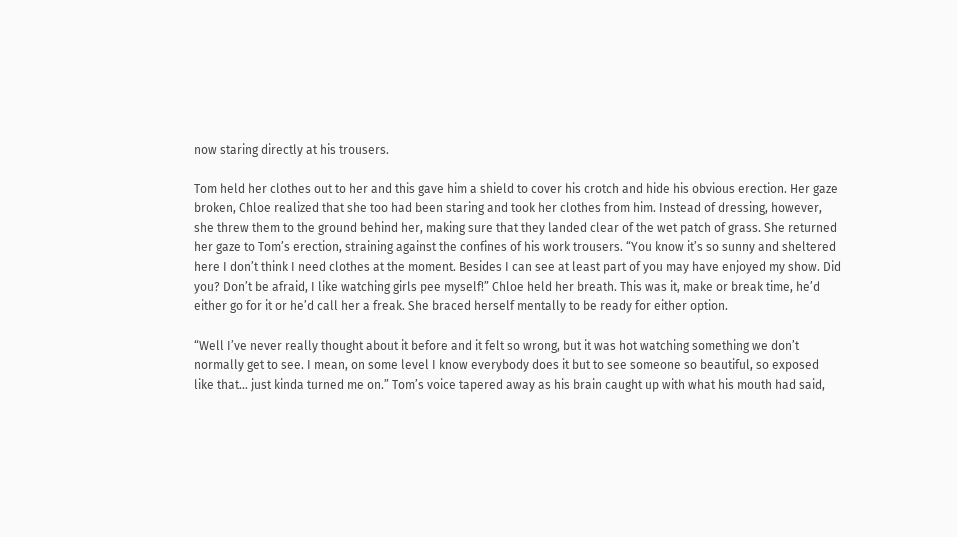now staring directly at his trousers.

Tom held her clothes out to her and this gave him a shield to cover his crotch and hide his obvious erection. Her gaze broken, Chloe realized that she too had been staring and took her clothes from him. Instead of dressing, however, she threw them to the ground behind her, making sure that they landed clear of the wet patch of grass. She returned her gaze to Tom’s erection, straining against the confines of his work trousers. “You know it’s so sunny and sheltered here I don’t think I need clothes at the moment. Besides I can see at least part of you may have enjoyed my show. Did you? Don’t be afraid, I like watching girls pee myself!” Chloe held her breath. This was it, make or break time, he’d either go for it or he’d call her a freak. She braced herself mentally to be ready for either option.

“Well I’ve never really thought about it before and it felt so wrong, but it was hot watching something we don’t normally get to see. I mean, on some level I know everybody does it but to see someone so beautiful, so exposed like that… just kinda turned me on.” Tom’s voice tapered away as his brain caught up with what his mouth had said,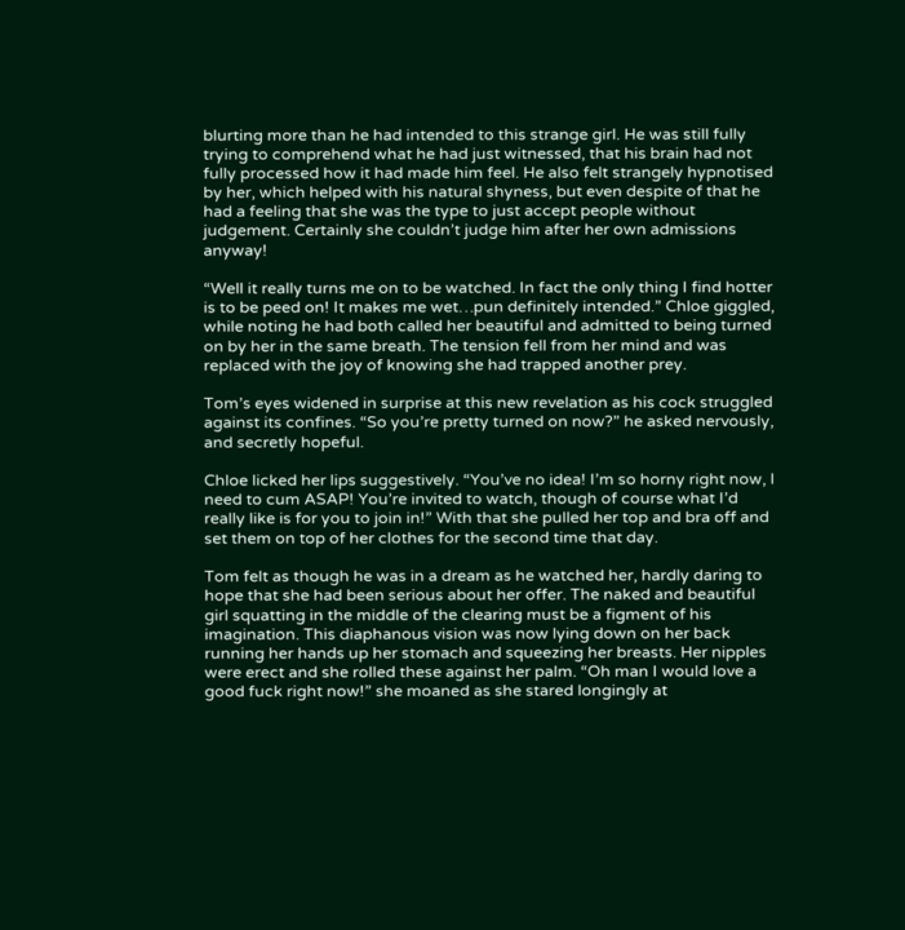blurting more than he had intended to this strange girl. He was still fully trying to comprehend what he had just witnessed, that his brain had not fully processed how it had made him feel. He also felt strangely hypnotised by her, which helped with his natural shyness, but even despite of that he had a feeling that she was the type to just accept people without judgement. Certainly she couldn’t judge him after her own admissions anyway!

“Well it really turns me on to be watched. In fact the only thing I find hotter is to be peed on! It makes me wet…pun definitely intended.” Chloe giggled, while noting he had both called her beautiful and admitted to being turned on by her in the same breath. The tension fell from her mind and was replaced with the joy of knowing she had trapped another prey.

Tom’s eyes widened in surprise at this new revelation as his cock struggled against its confines. “So you’re pretty turned on now?” he asked nervously, and secretly hopeful.

Chloe licked her lips suggestively. “You’ve no idea! I’m so horny right now, I need to cum ASAP! You’re invited to watch, though of course what I’d really like is for you to join in!” With that she pulled her top and bra off and set them on top of her clothes for the second time that day.

Tom felt as though he was in a dream as he watched her, hardly daring to hope that she had been serious about her offer. The naked and beautiful girl squatting in the middle of the clearing must be a figment of his imagination. This diaphanous vision was now lying down on her back running her hands up her stomach and squeezing her breasts. Her nipples were erect and she rolled these against her palm. “Oh man I would love a good fuck right now!” she moaned as she stared longingly at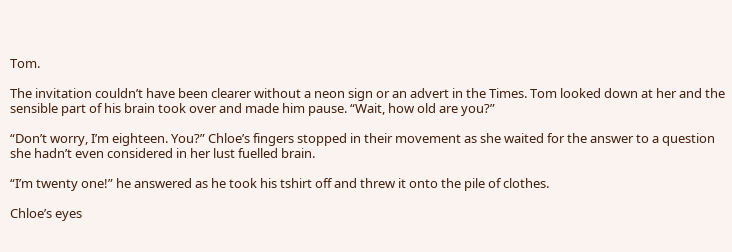Tom.

The invitation couldn’t have been clearer without a neon sign or an advert in the Times. Tom looked down at her and the sensible part of his brain took over and made him pause. “Wait, how old are you?”

“Don’t worry, I’m eighteen. You?” Chloe’s fingers stopped in their movement as she waited for the answer to a question she hadn’t even considered in her lust fuelled brain.

“I’m twenty one!” he answered as he took his tshirt off and threw it onto the pile of clothes.

Chloe’s eyes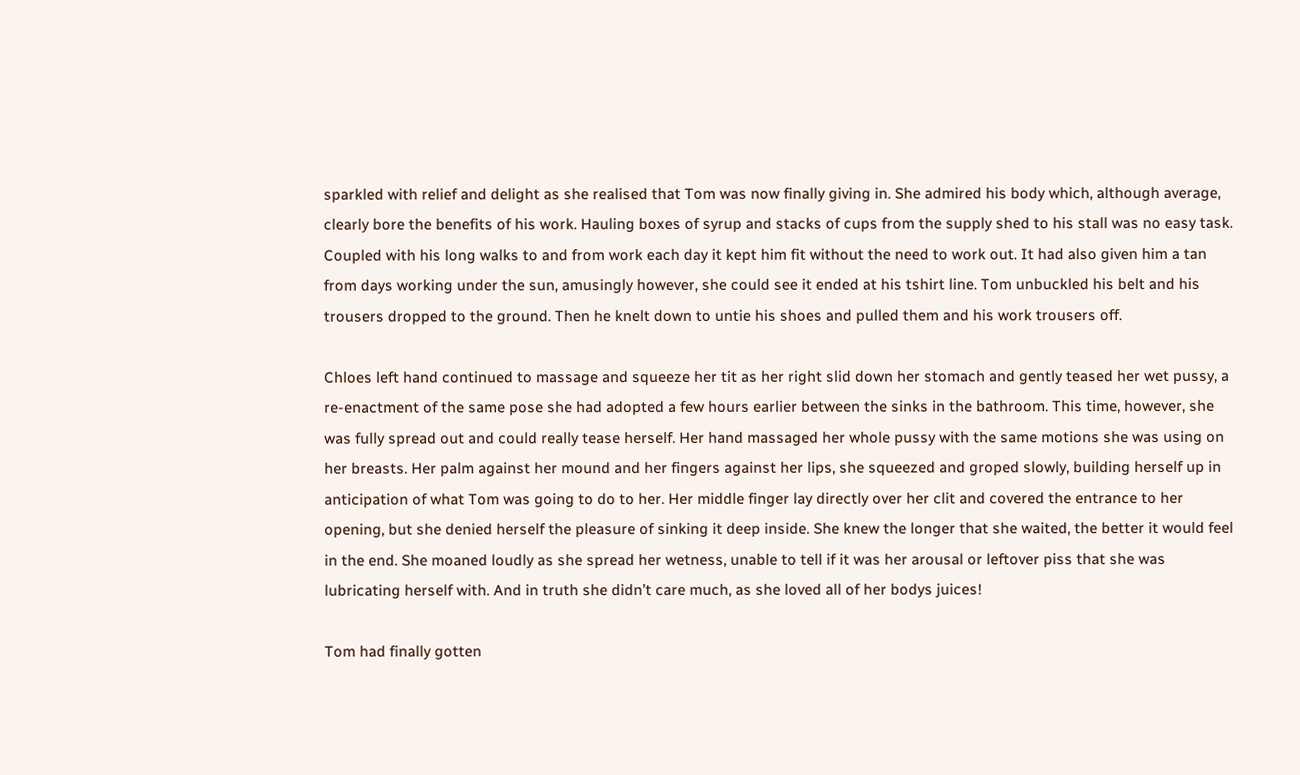sparkled with relief and delight as she realised that Tom was now finally giving in. She admired his body which, although average, clearly bore the benefits of his work. Hauling boxes of syrup and stacks of cups from the supply shed to his stall was no easy task. Coupled with his long walks to and from work each day it kept him fit without the need to work out. It had also given him a tan from days working under the sun, amusingly however, she could see it ended at his tshirt line. Tom unbuckled his belt and his trousers dropped to the ground. Then he knelt down to untie his shoes and pulled them and his work trousers off.

Chloes left hand continued to massage and squeeze her tit as her right slid down her stomach and gently teased her wet pussy, a re-enactment of the same pose she had adopted a few hours earlier between the sinks in the bathroom. This time, however, she was fully spread out and could really tease herself. Her hand massaged her whole pussy with the same motions she was using on her breasts. Her palm against her mound and her fingers against her lips, she squeezed and groped slowly, building herself up in anticipation of what Tom was going to do to her. Her middle finger lay directly over her clit and covered the entrance to her opening, but she denied herself the pleasure of sinking it deep inside. She knew the longer that she waited, the better it would feel in the end. She moaned loudly as she spread her wetness, unable to tell if it was her arousal or leftover piss that she was lubricating herself with. And in truth she didn’t care much, as she loved all of her bodys juices!

Tom had finally gotten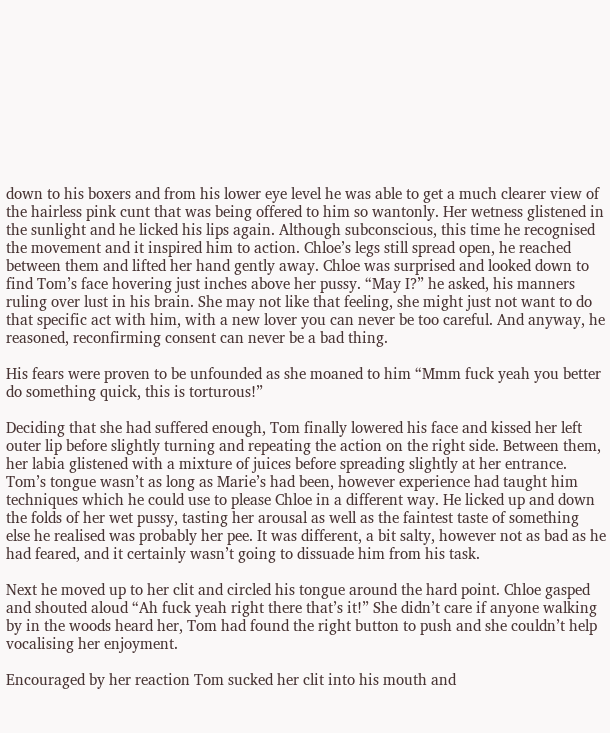down to his boxers and from his lower eye level he was able to get a much clearer view of the hairless pink cunt that was being offered to him so wantonly. Her wetness glistened in the sunlight and he licked his lips again. Although subconscious, this time he recognised the movement and it inspired him to action. Chloe’s legs still spread open, he reached between them and lifted her hand gently away. Chloe was surprised and looked down to find Tom’s face hovering just inches above her pussy. “May I?” he asked, his manners ruling over lust in his brain. She may not like that feeling, she might just not want to do that specific act with him, with a new lover you can never be too careful. And anyway, he reasoned, reconfirming consent can never be a bad thing.

His fears were proven to be unfounded as she moaned to him “Mmm fuck yeah you better do something quick, this is torturous!”

Deciding that she had suffered enough, Tom finally lowered his face and kissed her left outer lip before slightly turning and repeating the action on the right side. Between them, her labia glistened with a mixture of juices before spreading slightly at her entrance. Tom’s tongue wasn’t as long as Marie’s had been, however experience had taught him techniques which he could use to please Chloe in a different way. He licked up and down the folds of her wet pussy, tasting her arousal as well as the faintest taste of something else he realised was probably her pee. It was different, a bit salty, however not as bad as he had feared, and it certainly wasn’t going to dissuade him from his task.

Next he moved up to her clit and circled his tongue around the hard point. Chloe gasped and shouted aloud “Ah fuck yeah right there that’s it!” She didn’t care if anyone walking by in the woods heard her, Tom had found the right button to push and she couldn’t help vocalising her enjoyment.

Encouraged by her reaction Tom sucked her clit into his mouth and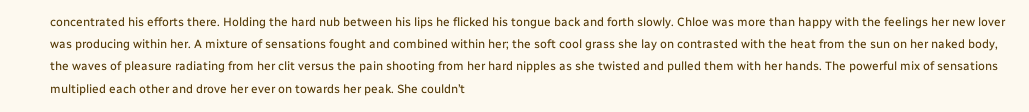concentrated his efforts there. Holding the hard nub between his lips he flicked his tongue back and forth slowly. Chloe was more than happy with the feelings her new lover was producing within her. A mixture of sensations fought and combined within her; the soft cool grass she lay on contrasted with the heat from the sun on her naked body, the waves of pleasure radiating from her clit versus the pain shooting from her hard nipples as she twisted and pulled them with her hands. The powerful mix of sensations multiplied each other and drove her ever on towards her peak. She couldn’t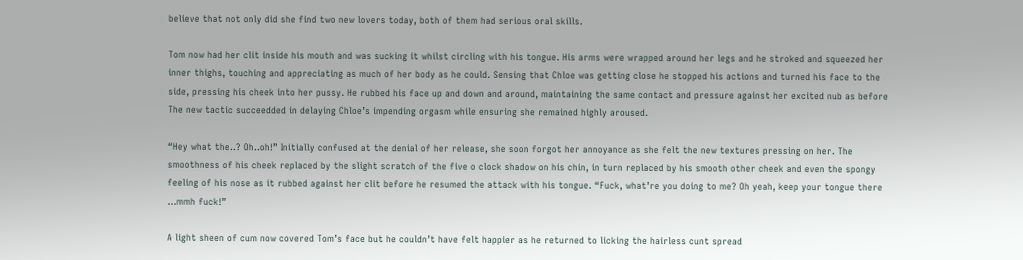believe that not only did she find two new lovers today, both of them had serious oral skills.

Tom now had her clit inside his mouth and was sucking it whilst circling with his tongue. His arms were wrapped around her legs and he stroked and squeezed her inner thighs, touching and appreciating as much of her body as he could. Sensing that Chloe was getting close he stopped his actions and turned his face to the side, pressing his cheek into her pussy. He rubbed his face up and down and around, maintaining the same contact and pressure against her excited nub as before The new tactic succeedded in delaying Chloe’s impending orgasm while ensuring she remained highly aroused.

“Hey what the..? Oh..oh!” Initially confused at the denial of her release, she soon forgot her annoyance as she felt the new textures pressing on her. The smoothness of his cheek replaced by the slight scratch of the five o clock shadow on his chin, in turn replaced by his smooth other cheek and even the spongy feeling of his nose as it rubbed against her clit before he resumed the attack with his tongue. “Fuck, what’re you doing to me? Oh yeah, keep your tongue there …mmh fuck!”

A light sheen of cum now covered Tom’s face but he couldn’t have felt happier as he returned to licking the hairless cunt spread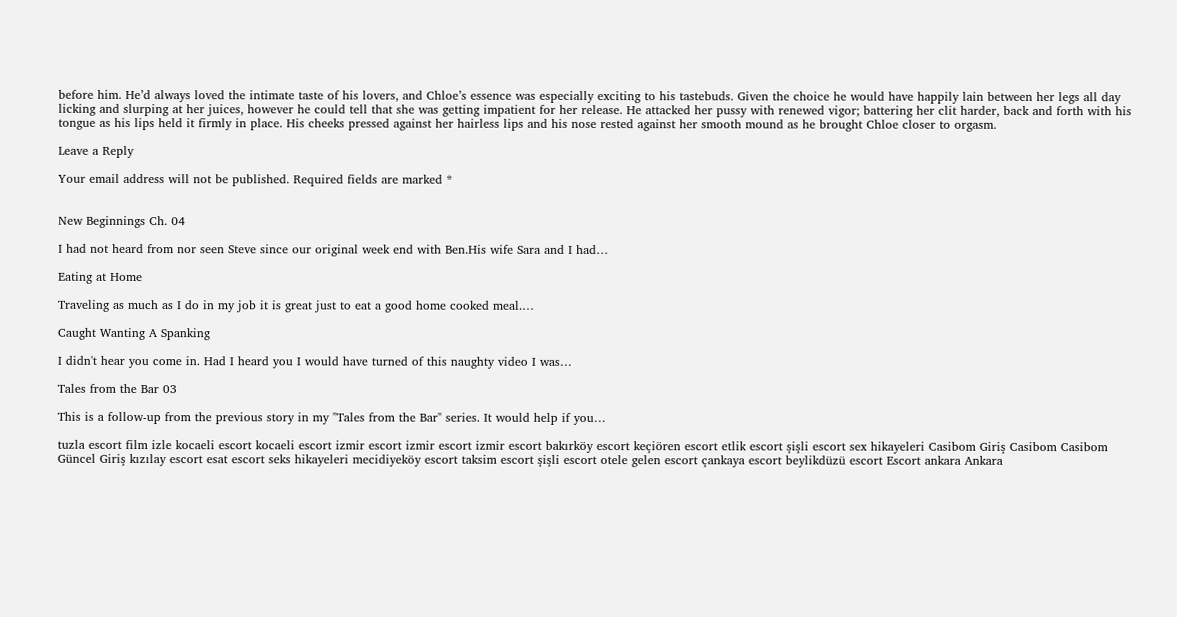before him. He’d always loved the intimate taste of his lovers, and Chloe’s essence was especially exciting to his tastebuds. Given the choice he would have happily lain between her legs all day licking and slurping at her juices, however he could tell that she was getting impatient for her release. He attacked her pussy with renewed vigor; battering her clit harder, back and forth with his tongue as his lips held it firmly in place. His cheeks pressed against her hairless lips and his nose rested against her smooth mound as he brought Chloe closer to orgasm.

Leave a Reply

Your email address will not be published. Required fields are marked *


New Beginnings Ch. 04

I had not heard from nor seen Steve since our original week end with Ben.His wife Sara and I had…

Eating at Home

Traveling as much as I do in my job it is great just to eat a good home cooked meal.…

Caught Wanting A Spanking

I didn't hear you come in. Had I heard you I would have turned of this naughty video I was…

Tales from the Bar 03

This is a follow-up from the previous story in my "Tales from the Bar" series. It would help if you…

tuzla escort film izle kocaeli escort kocaeli escort izmir escort izmir escort izmir escort bakırköy escort keçiören escort etlik escort şişli escort sex hikayeleri Casibom Giriş Casibom Casibom Güncel Giriş kızılay escort esat escort seks hikayeleri mecidiyeköy escort taksim escort şişli escort otele gelen escort çankaya escort beylikdüzü escort Escort ankara Ankara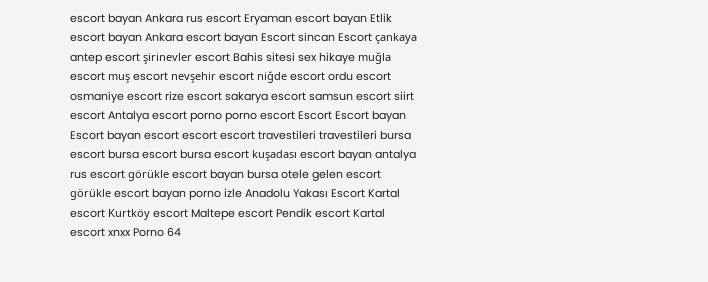escort bayan Ankara rus escort Eryaman escort bayan Etlik escort bayan Ankara escort bayan Escort sincan Escort çankaya antep escort şirinevler escort Bahis sitesi sex hikaye muğla escort muş escort nevşehir escort niğde escort ordu escort osmaniye escort rize escort sakarya escort samsun escort siirt escort Antalya escort porno porno escort Escort Escort bayan Escort bayan escort escort escort travestileri travestileri bursa escort bursa escort bursa escort kuşadası escort bayan antalya rus escort görükle escort bayan bursa otele gelen escort görükle escort bayan porno izle Anadolu Yakası Escort Kartal escort Kurtköy escort Maltepe escort Pendik escort Kartal escort xnxx Porno 64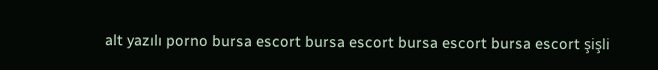alt yazılı porno bursa escort bursa escort bursa escort bursa escort şişli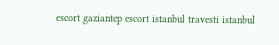escort gaziantep escort istanbul travesti istanbul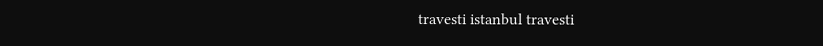travesti istanbul travesti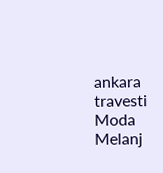ankara travesti Moda Melanj